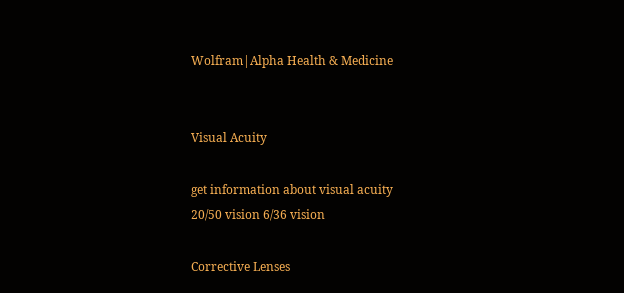Wolfram|Alpha Health & Medicine


Visual Acuity

get information about visual acuity
20/50 vision 6/36 vision

Corrective Lenses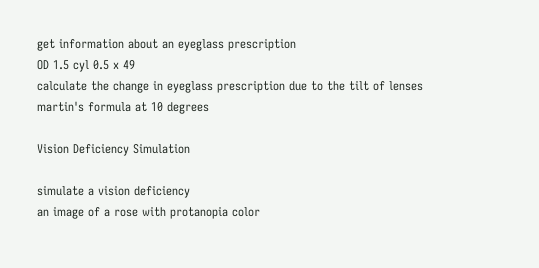get information about an eyeglass prescription
OD 1.5 cyl 0.5 x 49
calculate the change in eyeglass prescription due to the tilt of lenses
martin's formula at 10 degrees

Vision Deficiency Simulation

simulate a vision deficiency
an image of a rose with protanopia color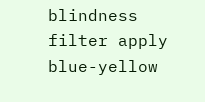blindness filter apply blue-yellow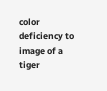color deficiency to image of a tiger